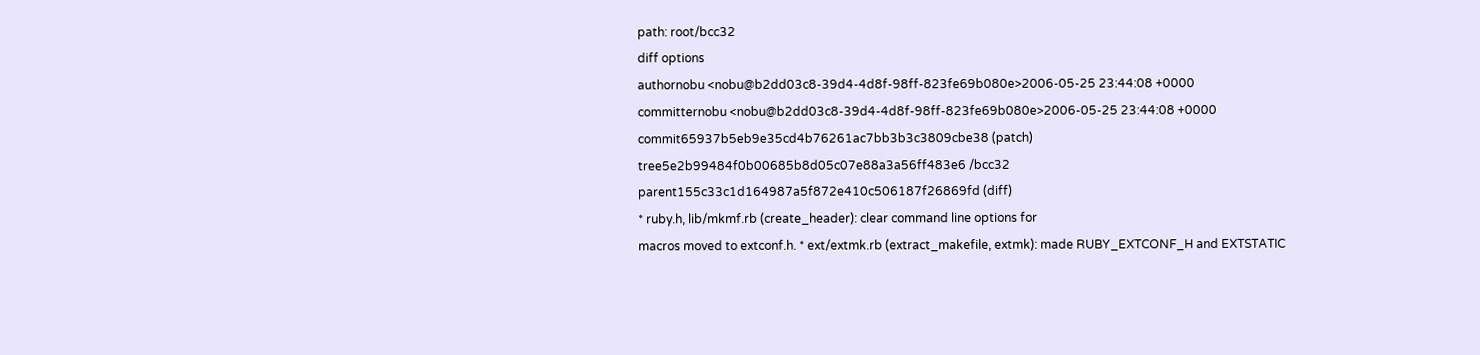path: root/bcc32
diff options
authornobu <nobu@b2dd03c8-39d4-4d8f-98ff-823fe69b080e>2006-05-25 23:44:08 +0000
committernobu <nobu@b2dd03c8-39d4-4d8f-98ff-823fe69b080e>2006-05-25 23:44:08 +0000
commit65937b5eb9e35cd4b76261ac7bb3b3c3809cbe38 (patch)
tree5e2b99484f0b00685b8d05c07e88a3a56ff483e6 /bcc32
parent155c33c1d164987a5f872e410c506187f26869fd (diff)
* ruby.h, lib/mkmf.rb (create_header): clear command line options for
macros moved to extconf.h. * ext/extmk.rb (extract_makefile, extmk): made RUBY_EXTCONF_H and EXTSTATIC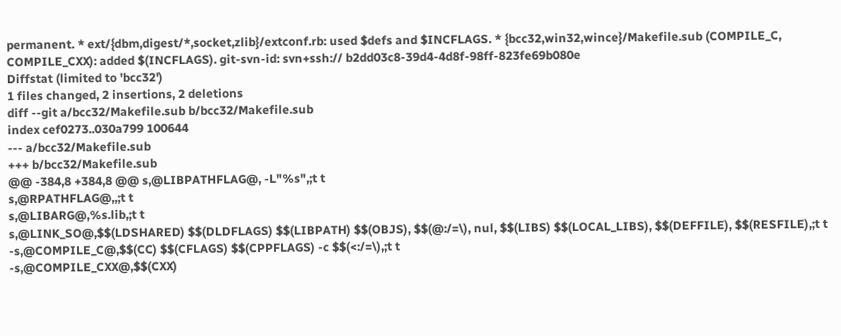permanent. * ext/{dbm,digest/*,socket,zlib}/extconf.rb: used $defs and $INCFLAGS. * {bcc32,win32,wince}/Makefile.sub (COMPILE_C, COMPILE_CXX): added $(INCFLAGS). git-svn-id: svn+ssh:// b2dd03c8-39d4-4d8f-98ff-823fe69b080e
Diffstat (limited to 'bcc32')
1 files changed, 2 insertions, 2 deletions
diff --git a/bcc32/Makefile.sub b/bcc32/Makefile.sub
index cef0273..030a799 100644
--- a/bcc32/Makefile.sub
+++ b/bcc32/Makefile.sub
@@ -384,8 +384,8 @@ s,@LIBPATHFLAG@, -L"%s",;t t
s,@RPATHFLAG@,,;t t
s,@LIBARG@,%s.lib,;t t
s,@LINK_SO@,$$(LDSHARED) $$(DLDFLAGS) $$(LIBPATH) $$(OBJS), $$(@:/=\), nul, $$(LIBS) $$(LOCAL_LIBS), $$(DEFFILE), $$(RESFILE),;t t
-s,@COMPILE_C@,$$(CC) $$(CFLAGS) $$(CPPFLAGS) -c $$(<:/=\),;t t
-s,@COMPILE_CXX@,$$(CXX)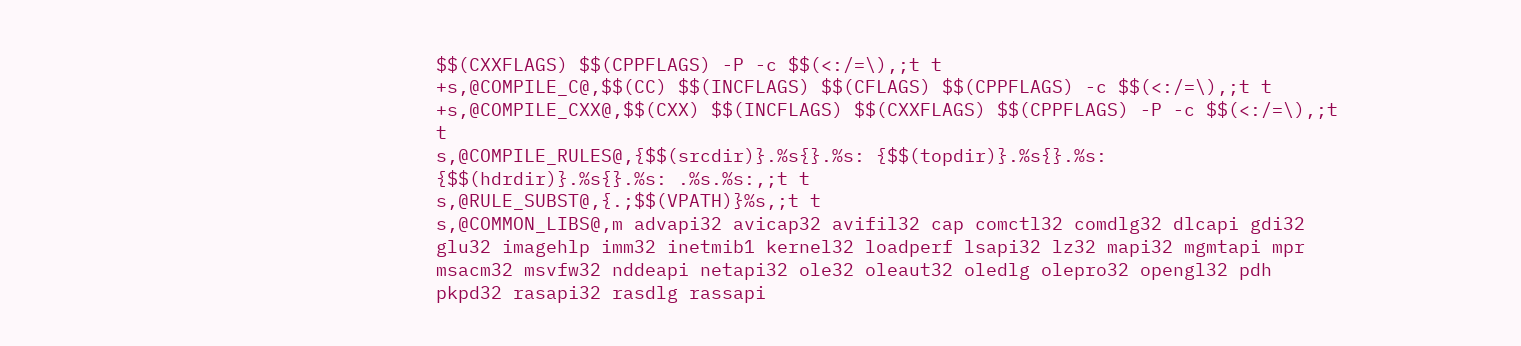$$(CXXFLAGS) $$(CPPFLAGS) -P -c $$(<:/=\),;t t
+s,@COMPILE_C@,$$(CC) $$(INCFLAGS) $$(CFLAGS) $$(CPPFLAGS) -c $$(<:/=\),;t t
+s,@COMPILE_CXX@,$$(CXX) $$(INCFLAGS) $$(CXXFLAGS) $$(CPPFLAGS) -P -c $$(<:/=\),;t t
s,@COMPILE_RULES@,{$$(srcdir)}.%s{}.%s: {$$(topdir)}.%s{}.%s: {$$(hdrdir)}.%s{}.%s: .%s.%s:,;t t
s,@RULE_SUBST@,{.;$$(VPATH)}%s,;t t
s,@COMMON_LIBS@,m advapi32 avicap32 avifil32 cap comctl32 comdlg32 dlcapi gdi32 glu32 imagehlp imm32 inetmib1 kernel32 loadperf lsapi32 lz32 mapi32 mgmtapi mpr msacm32 msvfw32 nddeapi netapi32 ole32 oleaut32 oledlg olepro32 opengl32 pdh pkpd32 rasapi32 rasdlg rassapi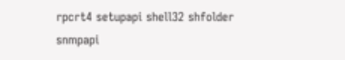rpcrt4 setupapi shell32 shfolder snmpapi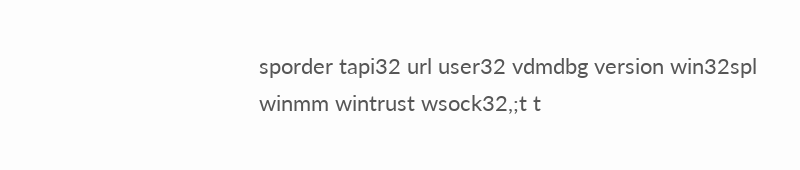sporder tapi32 url user32 vdmdbg version win32spl winmm wintrust wsock32,;t t